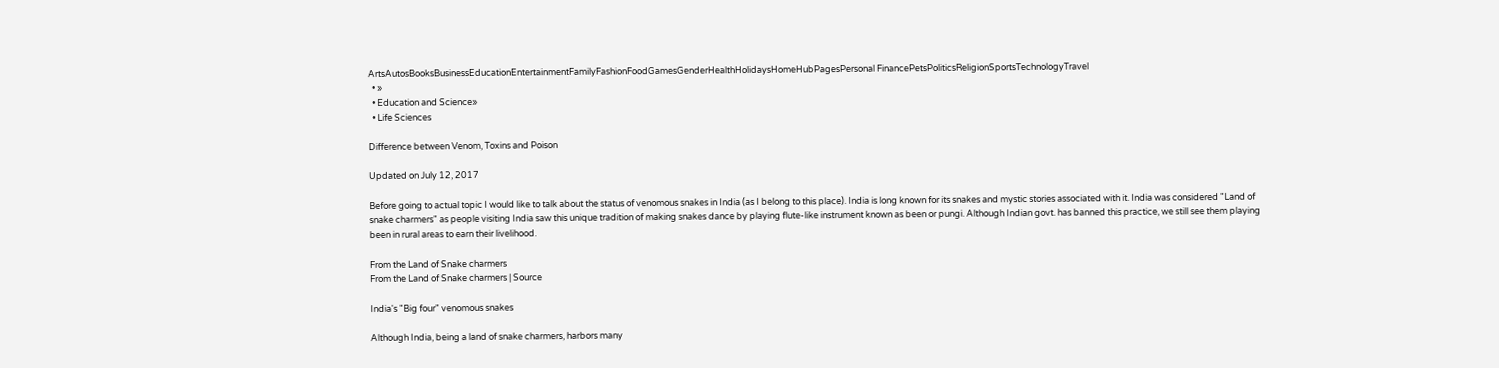ArtsAutosBooksBusinessEducationEntertainmentFamilyFashionFoodGamesGenderHealthHolidaysHomeHubPagesPersonal FinancePetsPoliticsReligionSportsTechnologyTravel
  • »
  • Education and Science»
  • Life Sciences

Difference between Venom, Toxins and Poison

Updated on July 12, 2017

Before going to actual topic I would like to talk about the status of venomous snakes in India (as I belong to this place). India is long known for its snakes and mystic stories associated with it. India was considered "Land of snake charmers" as people visiting India saw this unique tradition of making snakes dance by playing flute-like instrument known as been or pungi. Although Indian govt. has banned this practice, we still see them playing been in rural areas to earn their livelihood.

From the Land of Snake charmers
From the Land of Snake charmers | Source

India's "Big four" venomous snakes

Although India, being a land of snake charmers, harbors many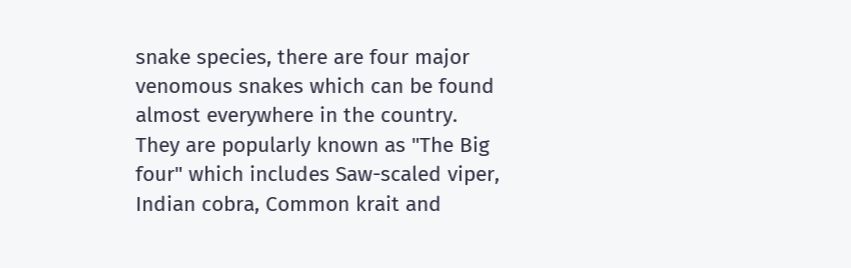snake species, there are four major venomous snakes which can be found almost everywhere in the country. They are popularly known as "The Big four" which includes Saw-scaled viper, Indian cobra, Common krait and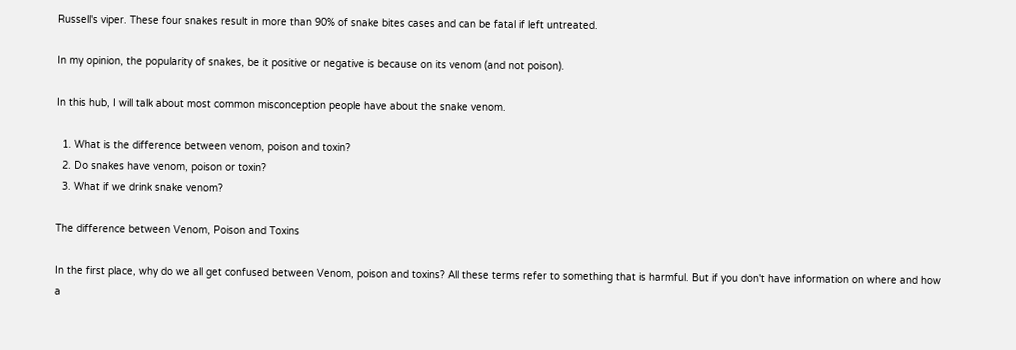Russell's viper. These four snakes result in more than 90% of snake bites cases and can be fatal if left untreated.

In my opinion, the popularity of snakes, be it positive or negative is because on its venom (and not poison).

In this hub, I will talk about most common misconception people have about the snake venom.

  1. What is the difference between venom, poison and toxin?
  2. Do snakes have venom, poison or toxin?
  3. What if we drink snake venom?

The difference between Venom, Poison and Toxins

In the first place, why do we all get confused between Venom, poison and toxins? All these terms refer to something that is harmful. But if you don't have information on where and how a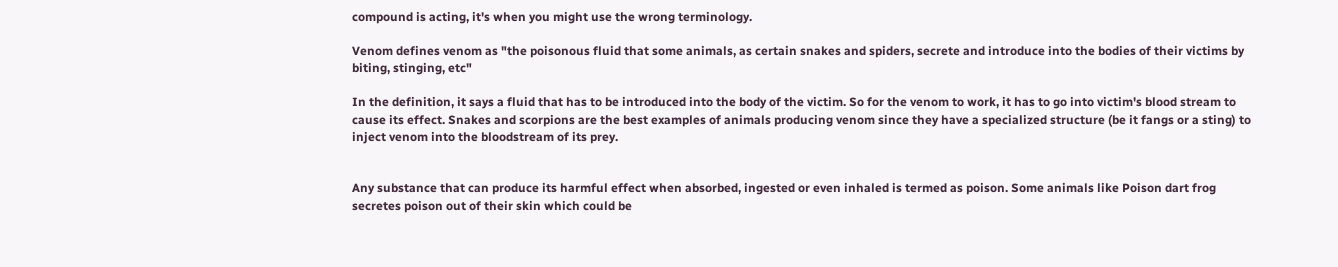compound is acting, it's when you might use the wrong terminology.

Venom defines venom as "the poisonous fluid that some animals, as certain snakes and spiders, secrete and introduce into the bodies of their victims by biting, stinging, etc"

In the definition, it says a fluid that has to be introduced into the body of the victim. So for the venom to work, it has to go into victim's blood stream to cause its effect. Snakes and scorpions are the best examples of animals producing venom since they have a specialized structure (be it fangs or a sting) to inject venom into the bloodstream of its prey.


Any substance that can produce its harmful effect when absorbed, ingested or even inhaled is termed as poison. Some animals like Poison dart frog secretes poison out of their skin which could be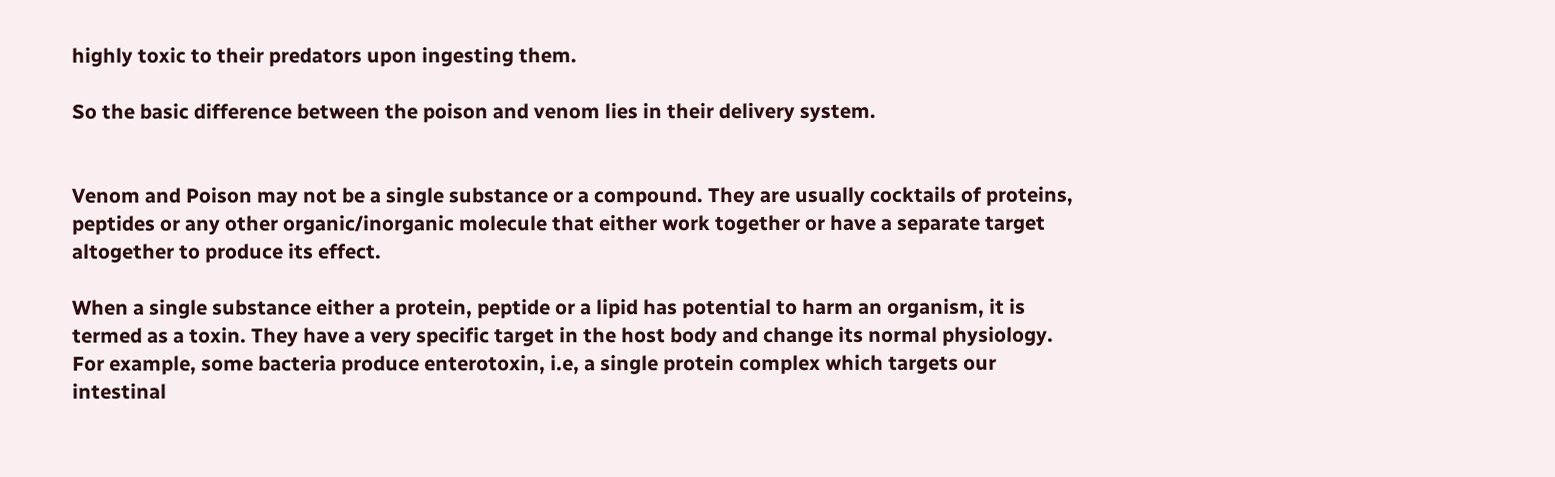highly toxic to their predators upon ingesting them.

So the basic difference between the poison and venom lies in their delivery system.


Venom and Poison may not be a single substance or a compound. They are usually cocktails of proteins, peptides or any other organic/inorganic molecule that either work together or have a separate target altogether to produce its effect.

When a single substance either a protein, peptide or a lipid has potential to harm an organism, it is termed as a toxin. They have a very specific target in the host body and change its normal physiology. For example, some bacteria produce enterotoxin, i.e, a single protein complex which targets our intestinal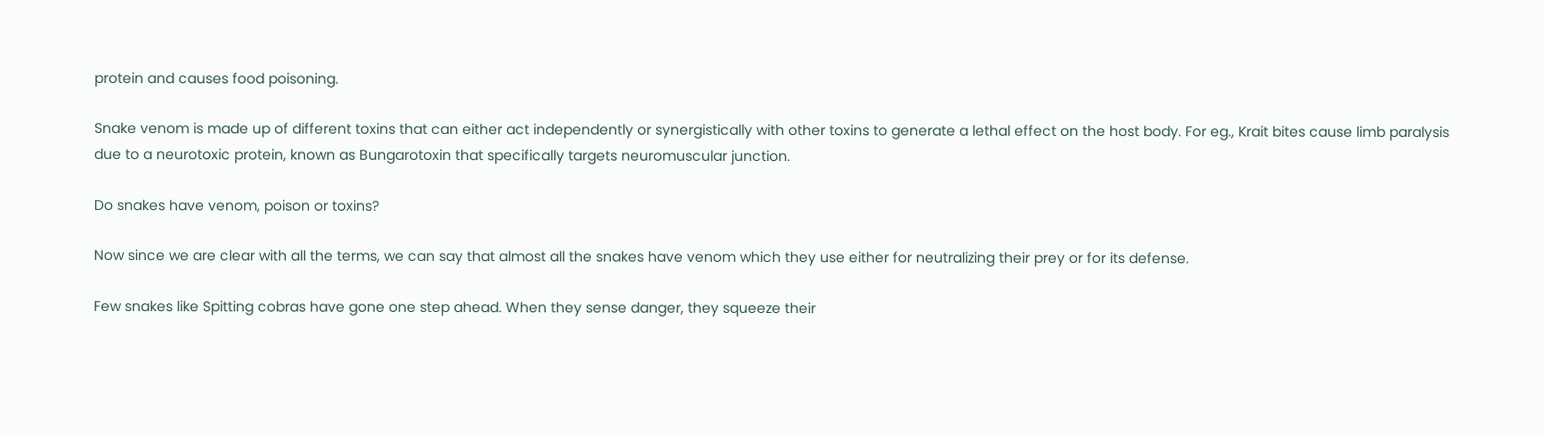protein and causes food poisoning.

Snake venom is made up of different toxins that can either act independently or synergistically with other toxins to generate a lethal effect on the host body. For eg., Krait bites cause limb paralysis due to a neurotoxic protein, known as Bungarotoxin that specifically targets neuromuscular junction.

Do snakes have venom, poison or toxins?

Now since we are clear with all the terms, we can say that almost all the snakes have venom which they use either for neutralizing their prey or for its defense.

Few snakes like Spitting cobras have gone one step ahead. When they sense danger, they squeeze their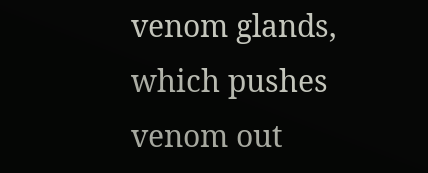venom glands, which pushes venom out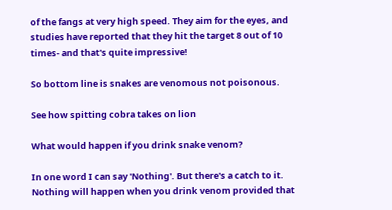of the fangs at very high speed. They aim for the eyes, and studies have reported that they hit the target 8 out of 10 times- and that's quite impressive!

So bottom line is snakes are venomous not poisonous.

See how spitting cobra takes on lion

What would happen if you drink snake venom?

In one word I can say 'Nothing'. But there's a catch to it. Nothing will happen when you drink venom provided that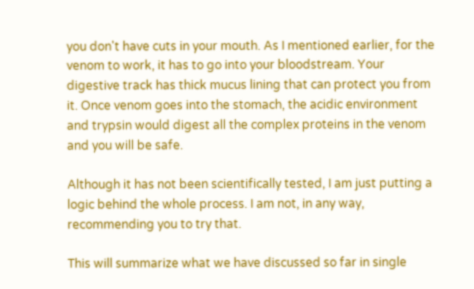you don't have cuts in your mouth. As I mentioned earlier, for the venom to work, it has to go into your bloodstream. Your digestive track has thick mucus lining that can protect you from it. Once venom goes into the stomach, the acidic environment and trypsin would digest all the complex proteins in the venom and you will be safe.

Although it has not been scientifically tested, I am just putting a logic behind the whole process. I am not, in any way, recommending you to try that.

This will summarize what we have discussed so far in single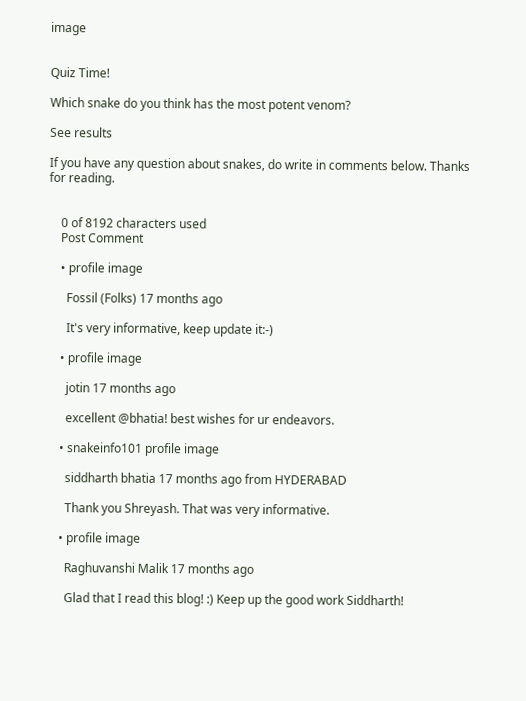image


Quiz Time!

Which snake do you think has the most potent venom?

See results

If you have any question about snakes, do write in comments below. Thanks for reading.


    0 of 8192 characters used
    Post Comment

    • profile image

      Fossil (Folks) 17 months ago

      It's very informative, keep update it:-)

    • profile image

      jotin 17 months ago

      excellent @bhatia! best wishes for ur endeavors.

    • snakeinfo101 profile image

      siddharth bhatia 17 months ago from HYDERABAD

      Thank you Shreyash. That was very informative.

    • profile image

      Raghuvanshi Malik 17 months ago

      Glad that I read this blog! :) Keep up the good work Siddharth!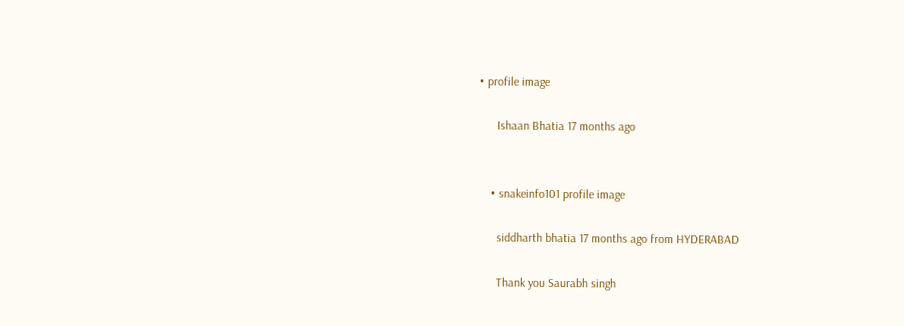• profile image

      Ishaan Bhatia 17 months ago


    • snakeinfo101 profile image

      siddharth bhatia 17 months ago from HYDERABAD

      Thank you Saurabh singh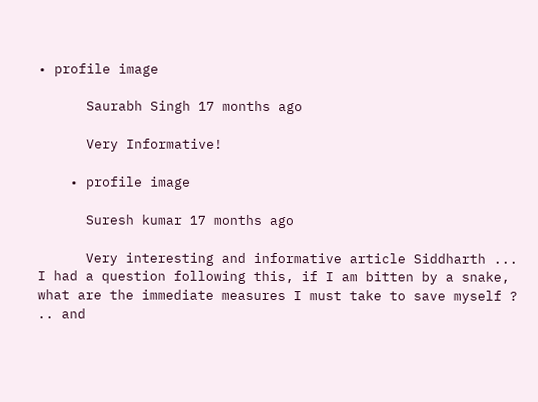• profile image

      Saurabh Singh 17 months ago

      Very Informative!

    • profile image

      Suresh kumar 17 months ago

      Very interesting and informative article Siddharth ... I had a question following this, if I am bitten by a snake, what are the immediate measures I must take to save myself ? .. and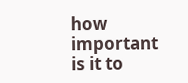how important is it to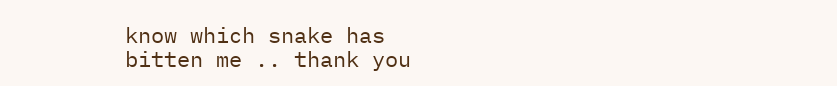know which snake has bitten me .. thank you